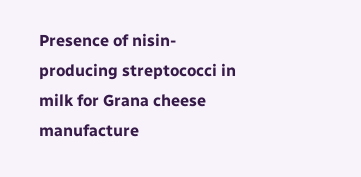Presence of nisin-producing streptococci in milk for Grana cheese manufacture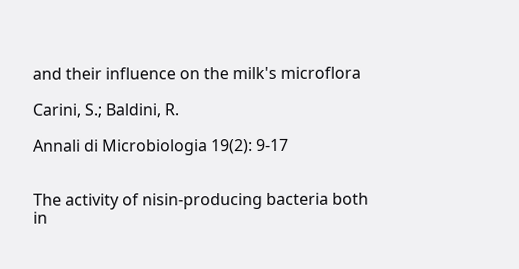and their influence on the milk's microflora

Carini, S.; Baldini, R.

Annali di Microbiologia 19(2): 9-17


The activity of nisin-producing bacteria both in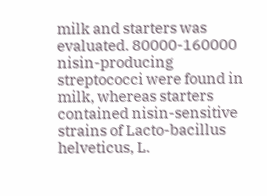milk and starters was evaluated. 80000-160000 nisin-producing streptococci were found in milk, whereas starters contained nisin-sensitive strains of Lacto-bacillus helveticus, L.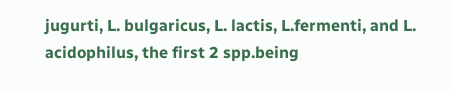jugurti, L. bulgaricus, L. lactis, L.fermenti, and L. acidophilus, the first 2 spp.being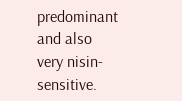predominant and also very nisin-sensitive.